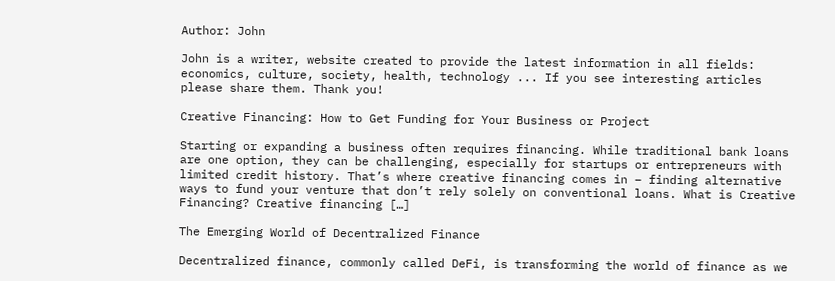Author: John

John is a writer, website created to provide the latest information in all fields: economics, culture, society, health, technology ... If you see interesting articles please share them. Thank you!

Creative Financing: How to Get Funding for Your Business or Project

Starting or expanding a business often requires financing. While traditional bank loans are one option, they can be challenging, especially for startups or entrepreneurs with limited credit history. That’s where creative financing comes in – finding alternative ways to fund your venture that don’t rely solely on conventional loans. What is Creative Financing? Creative financing […]

The Emerging World of Decentralized Finance

Decentralized finance, commonly called DeFi, is transforming the world of finance as we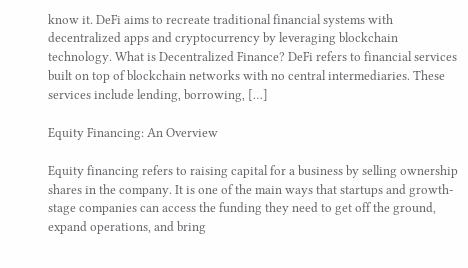know it. DeFi aims to recreate traditional financial systems with decentralized apps and cryptocurrency by leveraging blockchain technology. What is Decentralized Finance? DeFi refers to financial services built on top of blockchain networks with no central intermediaries. These services include lending, borrowing, […]

Equity Financing: An Overview

Equity financing refers to raising capital for a business by selling ownership shares in the company. It is one of the main ways that startups and growth-stage companies can access the funding they need to get off the ground, expand operations, and bring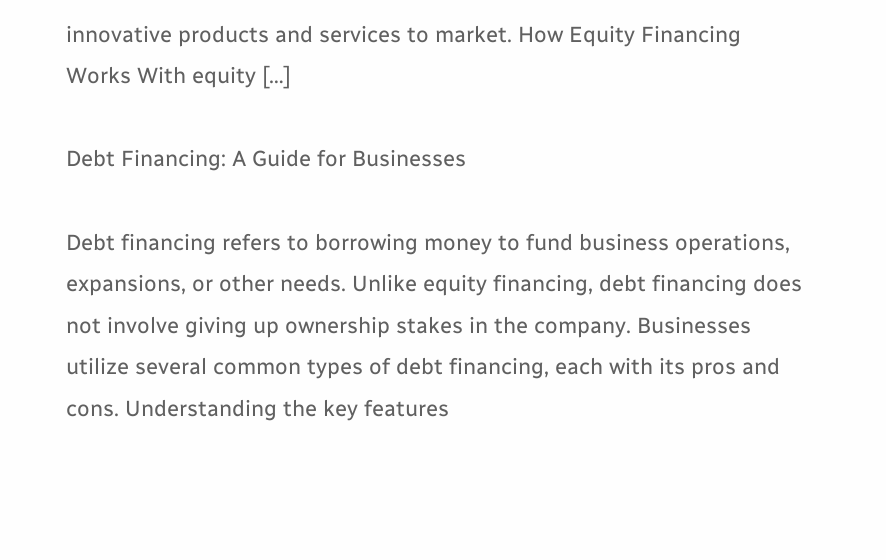innovative products and services to market. How Equity Financing Works With equity […]

Debt Financing: A Guide for Businesses

Debt financing refers to borrowing money to fund business operations, expansions, or other needs. Unlike equity financing, debt financing does not involve giving up ownership stakes in the company. Businesses utilize several common types of debt financing, each with its pros and cons. Understanding the key features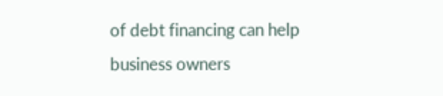of debt financing can help business owners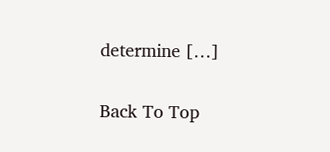determine […]

Back To Top